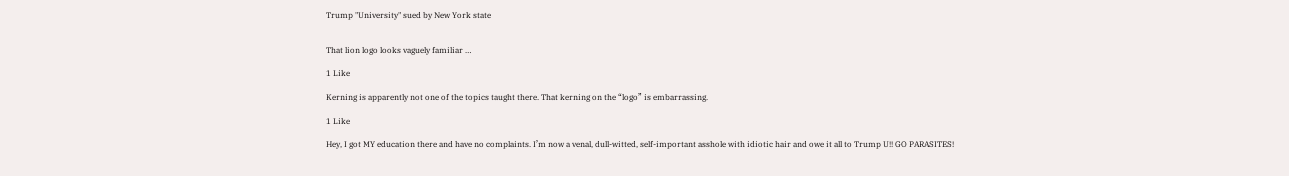Trump "University" sued by New York state


That lion logo looks vaguely familiar …

1 Like

Kerning is apparently not one of the topics taught there. That kerning on the “logo” is embarrassing.

1 Like

Hey, I got MY education there and have no complaints. I’m now a venal, dull-witted, self-important asshole with idiotic hair and owe it all to Trump U!! GO PARASITES!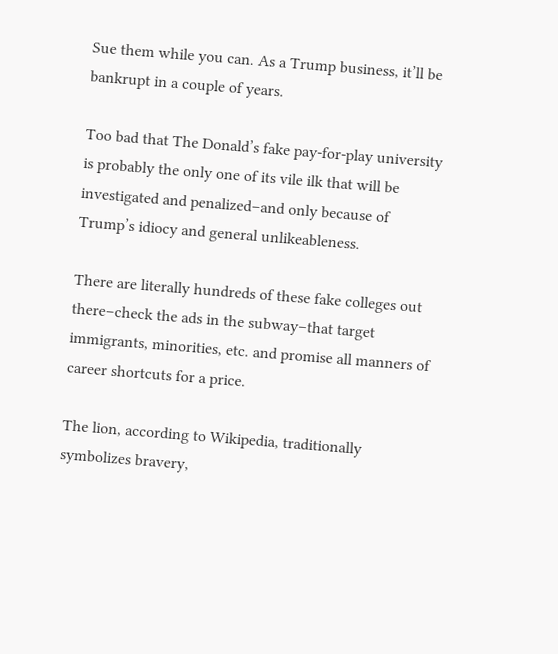Sue them while you can. As a Trump business, it’ll be bankrupt in a couple of years.

Too bad that The Donald’s fake pay-for-play university is probably the only one of its vile ilk that will be investigated and penalized–and only because of Trump’s idiocy and general unlikeableness.

There are literally hundreds of these fake colleges out there–check the ads in the subway–that target immigrants, minorities, etc. and promise all manners of career shortcuts for a price.

The lion, according to Wikipedia, traditionally symbolizes bravery,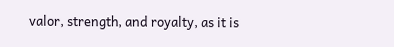valor, strength, and royalty, as it is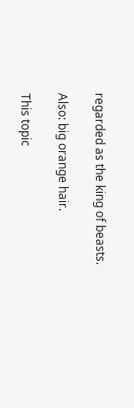regarded as the king of beasts.

Also: big orange hair.

This topic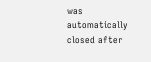was automatically closed after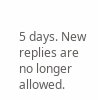5 days. New replies are no longer allowed.